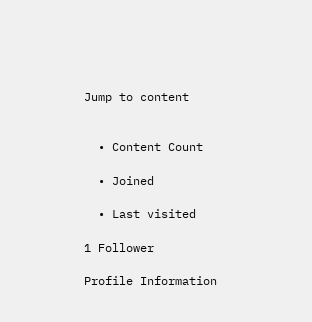Jump to content


  • Content Count

  • Joined

  • Last visited

1 Follower

Profile Information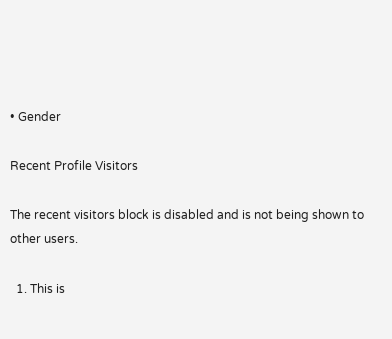• Gender

Recent Profile Visitors

The recent visitors block is disabled and is not being shown to other users.

  1. This is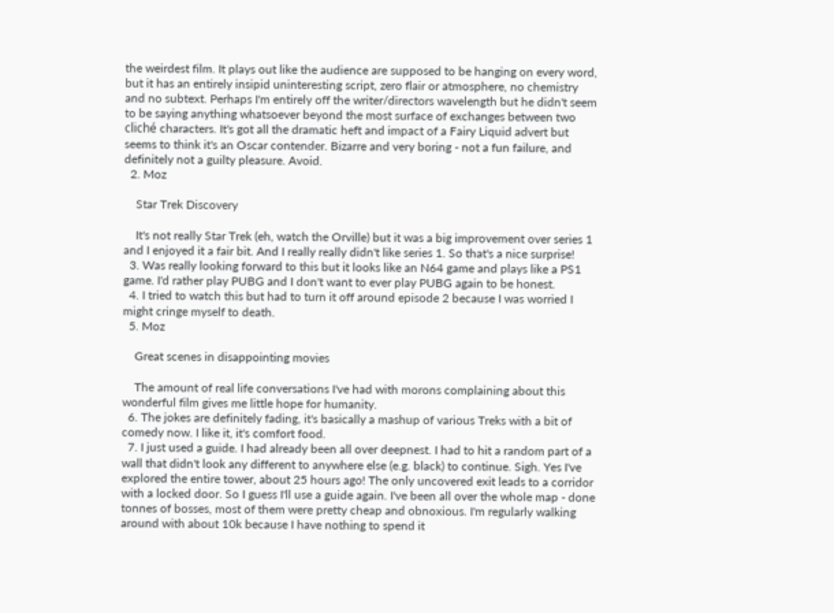the weirdest film. It plays out like the audience are supposed to be hanging on every word, but it has an entirely insipid uninteresting script, zero flair or atmosphere, no chemistry and no subtext. Perhaps I'm entirely off the writer/directors wavelength but he didn't seem to be saying anything whatsoever beyond the most surface of exchanges between two cliché characters. It's got all the dramatic heft and impact of a Fairy Liquid advert but seems to think it's an Oscar contender. Bizarre and very boring - not a fun failure, and definitely not a guilty pleasure. Avoid.
  2. Moz

    Star Trek Discovery

    It's not really Star Trek (eh, watch the Orville) but it was a big improvement over series 1 and I enjoyed it a fair bit. And I really really didn't like series 1. So that's a nice surprise!
  3. Was really looking forward to this but it looks like an N64 game and plays like a PS1 game. I'd rather play PUBG and I don't want to ever play PUBG again to be honest.
  4. I tried to watch this but had to turn it off around episode 2 because I was worried I might cringe myself to death.
  5. Moz

    Great scenes in disappointing movies

    The amount of real life conversations I've had with morons complaining about this wonderful film gives me little hope for humanity.
  6. The jokes are definitely fading, it's basically a mashup of various Treks with a bit of comedy now. I like it, it's comfort food.
  7. I just used a guide. I had already been all over deepnest. I had to hit a random part of a wall that didn't look any different to anywhere else (e.g. black) to continue. Sigh. Yes I've explored the entire tower, about 25 hours ago! The only uncovered exit leads to a corridor with a locked door. So I guess I'll use a guide again. I've been all over the whole map - done tonnes of bosses, most of them were pretty cheap and obnoxious. I'm regularly walking around with about 10k because I have nothing to spend it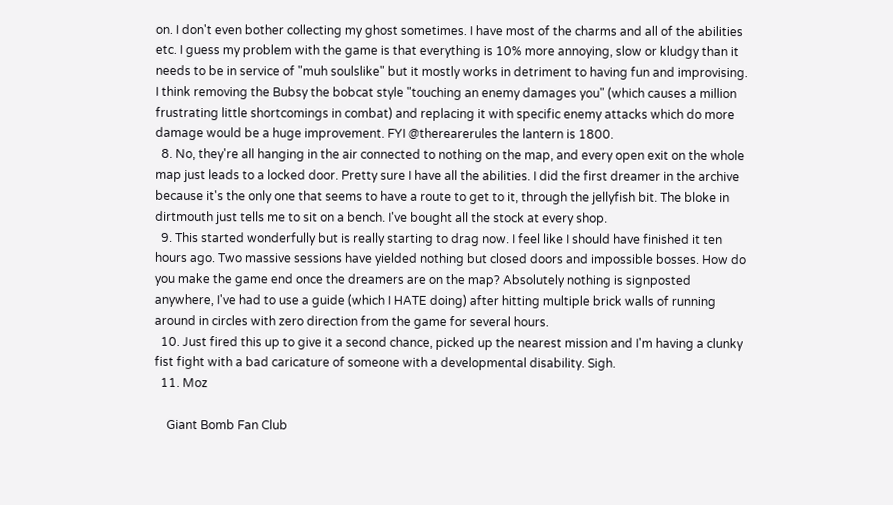on. I don't even bother collecting my ghost sometimes. I have most of the charms and all of the abilities etc. I guess my problem with the game is that everything is 10% more annoying, slow or kludgy than it needs to be in service of "muh soulslike" but it mostly works in detriment to having fun and improvising. I think removing the Bubsy the bobcat style "touching an enemy damages you" (which causes a million frustrating little shortcomings in combat) and replacing it with specific enemy attacks which do more damage would be a huge improvement. FYI @therearerules the lantern is 1800.
  8. No, they're all hanging in the air connected to nothing on the map, and every open exit on the whole map just leads to a locked door. Pretty sure I have all the abilities. I did the first dreamer in the archive because it's the only one that seems to have a route to get to it, through the jellyfish bit. The bloke in dirtmouth just tells me to sit on a bench. I've bought all the stock at every shop.
  9. This started wonderfully but is really starting to drag now. I feel like I should have finished it ten hours ago. Two massive sessions have yielded nothing but closed doors and impossible bosses. How do you make the game end once the dreamers are on the map? Absolutely nothing is signposted anywhere, I've had to use a guide (which I HATE doing) after hitting multiple brick walls of running around in circles with zero direction from the game for several hours.
  10. Just fired this up to give it a second chance, picked up the nearest mission and I'm having a clunky fist fight with a bad caricature of someone with a developmental disability. Sigh.
  11. Moz

    Giant Bomb Fan Club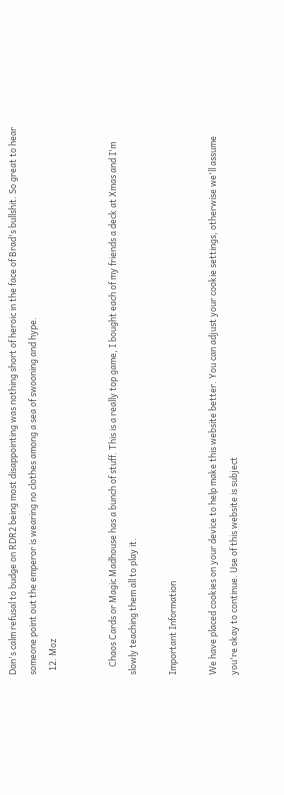Dan's calm refusal to budge on RDR2 being most disappointing was nothing short of heroic in the face of Brad's bullshit. So great to hear someone point out the emperor is wearing no clothes among a sea of swooning and hype.
  12. Moz


    Chaos Cards or Magic Madhouse has a bunch of stuff. This is a really top game, I bought each of my friends a deck at Xmas and I'm slowly teaching them all to play it.

Important Information

We have placed cookies on your device to help make this website better. You can adjust your cookie settings, otherwise we'll assume you're okay to continue. Use of this website is subject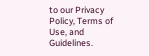to our Privacy Policy, Terms of Use, and Guidelines.